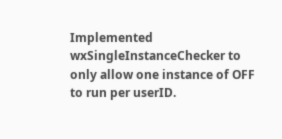Implemented wxSingleInstanceChecker to only allow one instance of OFF
to run per userID.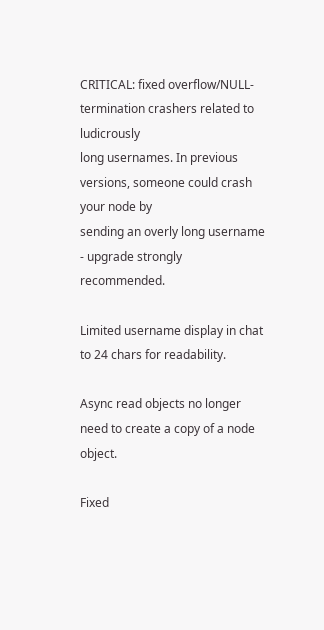CRITICAL: fixed overflow/NULL-termination crashers related to ludicrously
long usernames. In previous versions, someone could crash your node by
sending an overly long username - upgrade strongly recommended.

Limited username display in chat to 24 chars for readability.

Async read objects no longer need to create a copy of a node object.

Fixed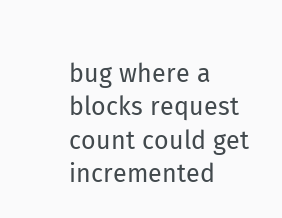bug where a blocks request count could get incremented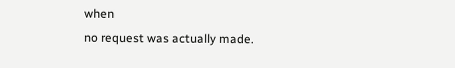when
no request was actually made.